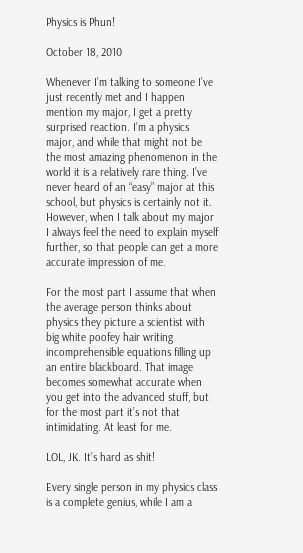Physics is Phun!

October 18, 2010

Whenever I’m talking to someone I’ve just recently met and I happen mention my major, I get a pretty surprised reaction. I’m a physics major, and while that might not be the most amazing phenomenon in the world it is a relatively rare thing. I’ve never heard of an “easy” major at this school, but physics is certainly not it. However, when I talk about my major I always feel the need to explain myself further, so that people can get a more accurate impression of me.

For the most part I assume that when the average person thinks about physics they picture a scientist with big white poofey hair writing incomprehensible equations filling up an entire blackboard. That image becomes somewhat accurate when you get into the advanced stuff, but for the most part it’s not that intimidating. At least for me.

LOL, JK. It’s hard as shit!

Every single person in my physics class is a complete genius, while I am a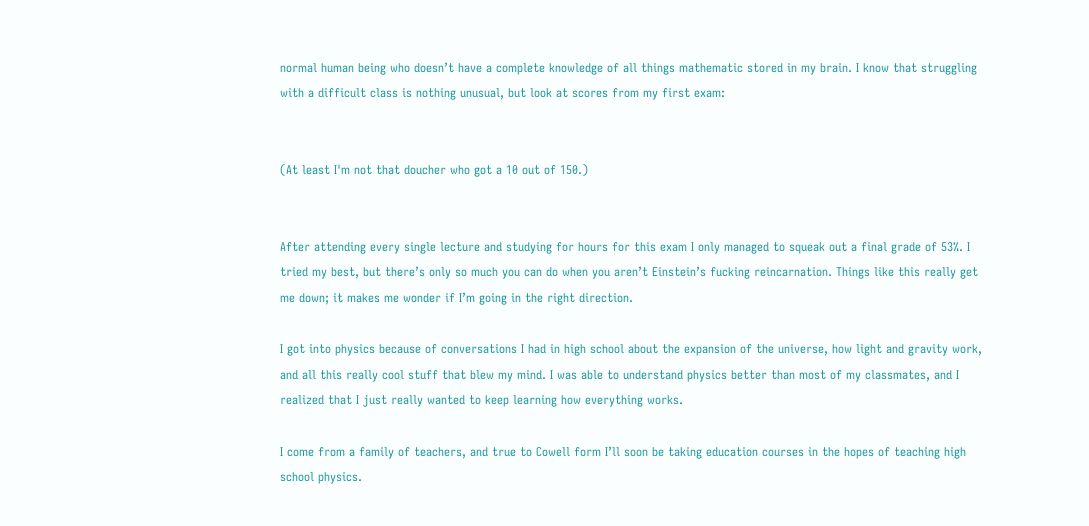normal human being who doesn’t have a complete knowledge of all things mathematic stored in my brain. I know that struggling with a difficult class is nothing unusual, but look at scores from my first exam:


(At least I'm not that doucher who got a 10 out of 150.)


After attending every single lecture and studying for hours for this exam I only managed to squeak out a final grade of 53%. I tried my best, but there’s only so much you can do when you aren’t Einstein’s fucking reincarnation. Things like this really get me down; it makes me wonder if I’m going in the right direction.

I got into physics because of conversations I had in high school about the expansion of the universe, how light and gravity work, and all this really cool stuff that blew my mind. I was able to understand physics better than most of my classmates, and I realized that I just really wanted to keep learning how everything works.

I come from a family of teachers, and true to Cowell form I’ll soon be taking education courses in the hopes of teaching high school physics.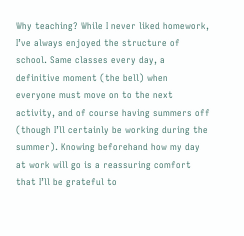Why teaching? While I never liked homework, I’ve always enjoyed the structure of school. Same classes every day, a definitive moment (the bell) when everyone must move on to the next activity, and of course having summers off (though I’ll certainly be working during the summer). Knowing beforehand how my day at work will go is a reassuring comfort that I’ll be grateful to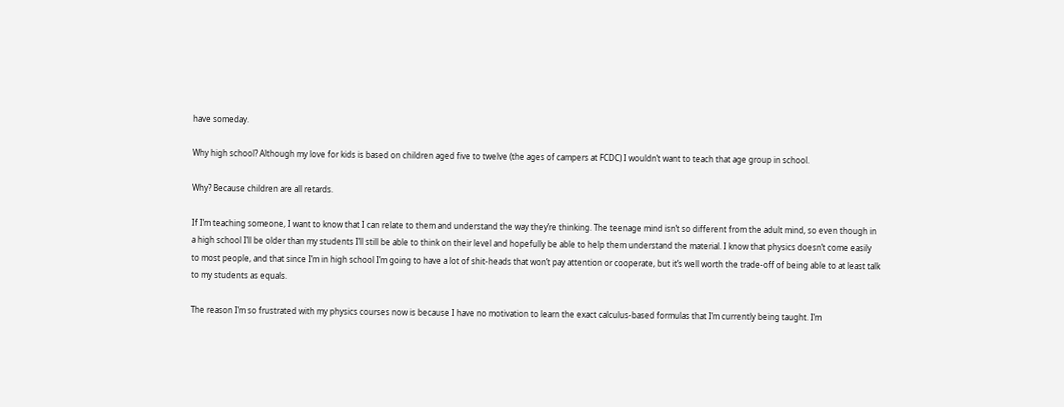have someday.

Why high school? Although my love for kids is based on children aged five to twelve (the ages of campers at FCDC) I wouldn’t want to teach that age group in school.

Why? Because children are all retards.

If I’m teaching someone, I want to know that I can relate to them and understand the way they’re thinking. The teenage mind isn’t so different from the adult mind, so even though in a high school I’ll be older than my students I’ll still be able to think on their level and hopefully be able to help them understand the material. I know that physics doesn’t come easily to most people, and that since I’m in high school I’m going to have a lot of shit-heads that won’t pay attention or cooperate, but it’s well worth the trade-off of being able to at least talk to my students as equals.

The reason I’m so frustrated with my physics courses now is because I have no motivation to learn the exact calculus-based formulas that I’m currently being taught. I’m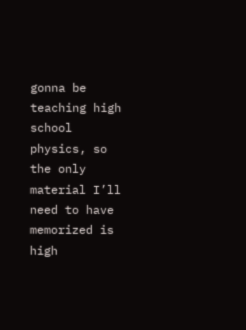gonna be teaching high school physics, so the only material I’ll need to have memorized is high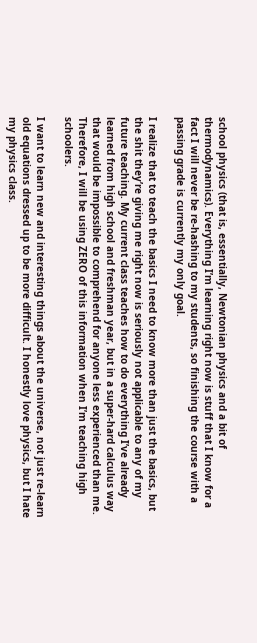school physics (that is, essentially, Newtonian physics and a bit of thermodynamics). Everything I’m learning right now is stuff that I know for a fact I will never be re-hashing to my students, so finishing the course with a passing grade is currently my only goal.

I realize that to teach the basics I need to know more than just the basics, but the shit they’re giving me right now is seriously not applicable to any of my future teaching. My current class teaches how to do everything I’ve already learned from high school and freshman year, but in a super-hard calculus way that would be impossible to comprehend for anyone less experienced than me. Therefore, I will be using ZERO of this information when I’m teaching high schoolers.

I want to learn new and interesting things about the universe, not just re-learn old equations dressed up to be more difficult. I honestly love physics, but I hate my physics class.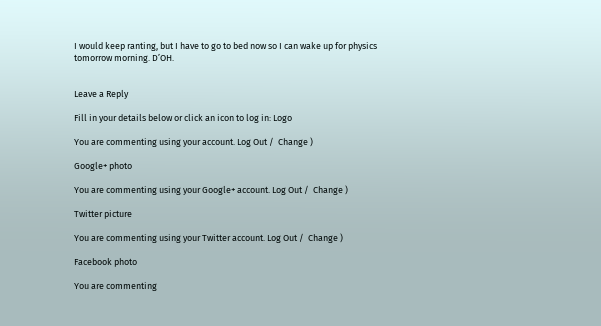I would keep ranting, but I have to go to bed now so I can wake up for physics tomorrow morning. D’OH.


Leave a Reply

Fill in your details below or click an icon to log in: Logo

You are commenting using your account. Log Out /  Change )

Google+ photo

You are commenting using your Google+ account. Log Out /  Change )

Twitter picture

You are commenting using your Twitter account. Log Out /  Change )

Facebook photo

You are commenting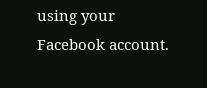using your Facebook account.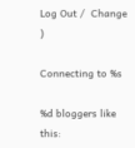Log Out /  Change )

Connecting to %s

%d bloggers like this: